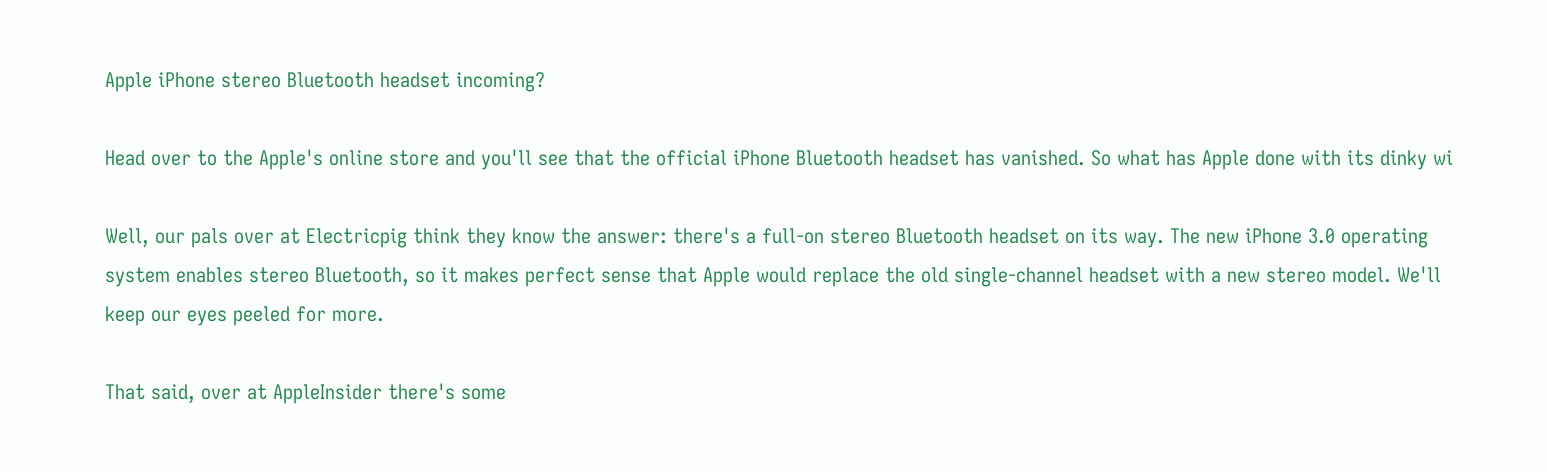Apple iPhone stereo Bluetooth headset incoming?

Head over to the Apple's online store and you'll see that the official iPhone Bluetooth headset has vanished. So what has Apple done with its dinky wi

Well, our pals over at Electricpig think they know the answer: there's a full-on stereo Bluetooth headset on its way. The new iPhone 3.0 operating system enables stereo Bluetooth, so it makes perfect sense that Apple would replace the old single-channel headset with a new stereo model. We'll keep our eyes peeled for more.

That said, over at AppleInsider there's some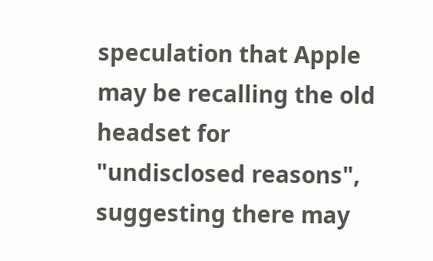speculation that Apple may be recalling the old headset for "undisclosed reasons", suggesting there may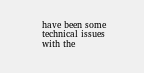have been some technical issues with the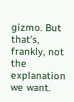gizmo. But that's, frankly, not the explanation we want.